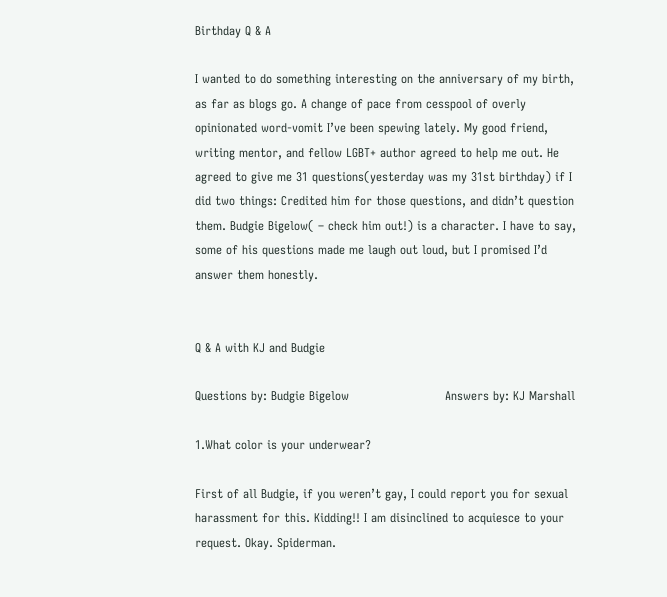Birthday Q & A

I wanted to do something interesting on the anniversary of my birth, as far as blogs go. A change of pace from cesspool of overly opinionated word-vomit I’ve been spewing lately. My good friend, writing mentor, and fellow LGBT+ author agreed to help me out. He agreed to give me 31 questions(yesterday was my 31st birthday) if I did two things: Credited him for those questions, and didn’t question them. Budgie Bigelow( – check him out!) is a character. I have to say, some of his questions made me laugh out loud, but I promised I’d answer them honestly.


Q & A with KJ and Budgie

Questions by: Budgie Bigelow                        Answers by: KJ Marshall

1.What color is your underwear?

First of all Budgie, if you weren’t gay, I could report you for sexual harassment for this. Kidding!! I am disinclined to acquiesce to your request. Okay. Spiderman.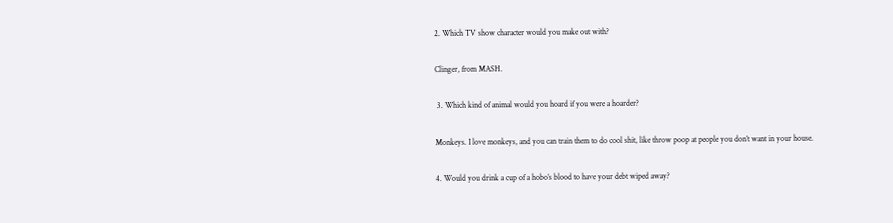2. Which TV show character would you make out with?

Clinger, from MASH.

 3. Which kind of animal would you hoard if you were a hoarder?

Monkeys. I love monkeys, and you can train them to do cool shit, like throw poop at people you don’t want in your house.

4. Would you drink a cup of a hobo’s blood to have your debt wiped away?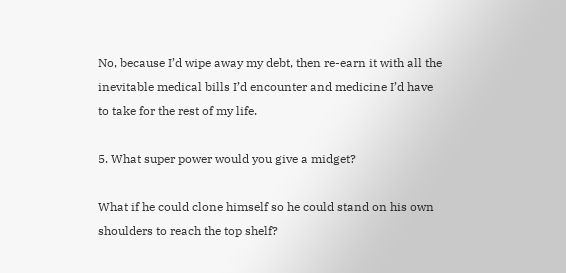No, because I’d wipe away my debt, then re-earn it with all the inevitable medical bills I’d encounter and medicine I’d have to take for the rest of my life.

5. What super power would you give a midget?

What if he could clone himself so he could stand on his own shoulders to reach the top shelf?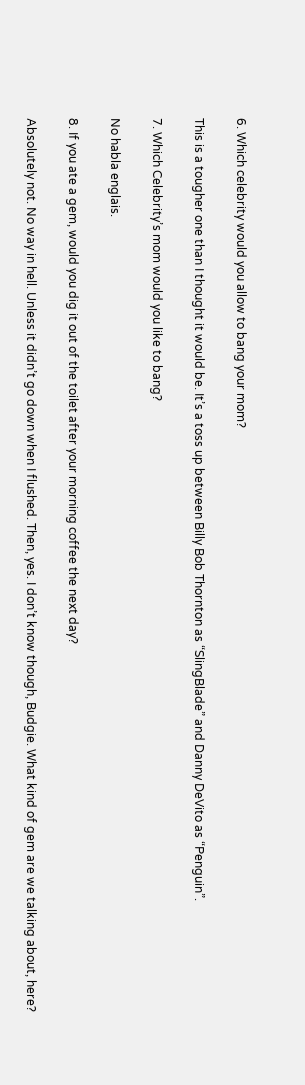6. Which celebrity would you allow to bang your mom?

This is a tougher one than I thought it would be. It’s a toss up between Billy Bob Thornton as “SlingBlade” and Danny DeVito as “Penguin”.

7. Which Celebrity’s mom would you like to bang?

No habla englais.

8. If you ate a gem, would you dig it out of the toilet after your morning coffee the next day?

Absolutely not. No way in hell. Unless it didn’t go down when I flushed. Then, yes. I don’t know though, Budgie. What kind of gem are we talking about, here?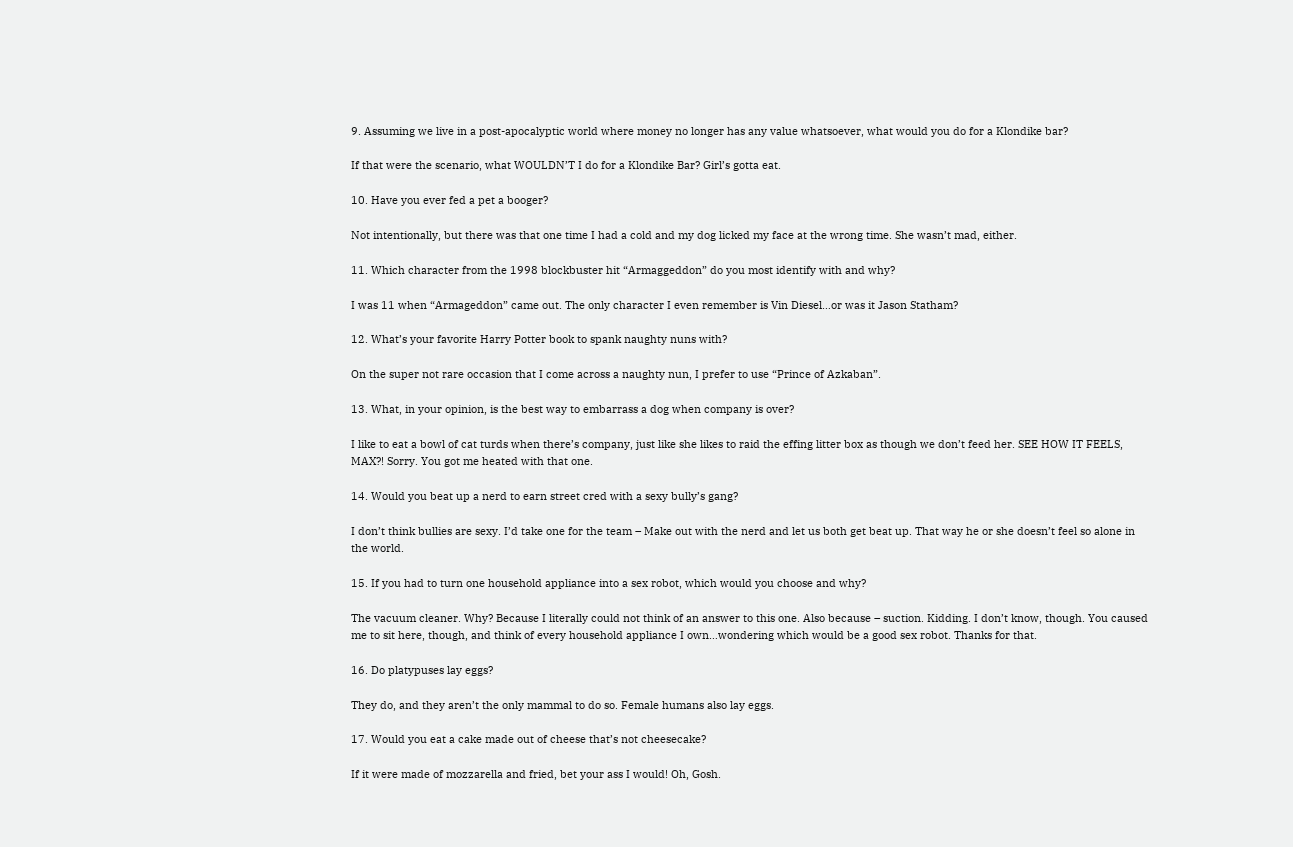9. Assuming we live in a post-apocalyptic world where money no longer has any value whatsoever, what would you do for a Klondike bar?

If that were the scenario, what WOULDN’T I do for a Klondike Bar? Girl’s gotta eat.

10. Have you ever fed a pet a booger?

Not intentionally, but there was that one time I had a cold and my dog licked my face at the wrong time. She wasn’t mad, either.

11. Which character from the 1998 blockbuster hit “Armaggeddon” do you most identify with and why?

I was 11 when “Armageddon” came out. The only character I even remember is Vin Diesel…or was it Jason Statham?

12. What’s your favorite Harry Potter book to spank naughty nuns with?

On the super not rare occasion that I come across a naughty nun, I prefer to use “Prince of Azkaban”.

13. What, in your opinion, is the best way to embarrass a dog when company is over?

I like to eat a bowl of cat turds when there’s company, just like she likes to raid the effing litter box as though we don’t feed her. SEE HOW IT FEELS, MAX?! Sorry. You got me heated with that one.

14. Would you beat up a nerd to earn street cred with a sexy bully’s gang?

I don’t think bullies are sexy. I’d take one for the team – Make out with the nerd and let us both get beat up. That way he or she doesn’t feel so alone in the world.

15. If you had to turn one household appliance into a sex robot, which would you choose and why?

The vacuum cleaner. Why? Because I literally could not think of an answer to this one. Also because – suction. Kidding. I don’t know, though. You caused me to sit here, though, and think of every household appliance I own…wondering which would be a good sex robot. Thanks for that.

16. Do platypuses lay eggs?

They do, and they aren’t the only mammal to do so. Female humans also lay eggs.

17. Would you eat a cake made out of cheese that’s not cheesecake?

If it were made of mozzarella and fried, bet your ass I would! Oh, Gosh.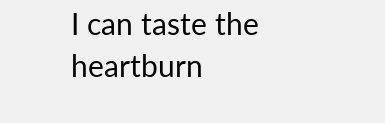I can taste the heartburn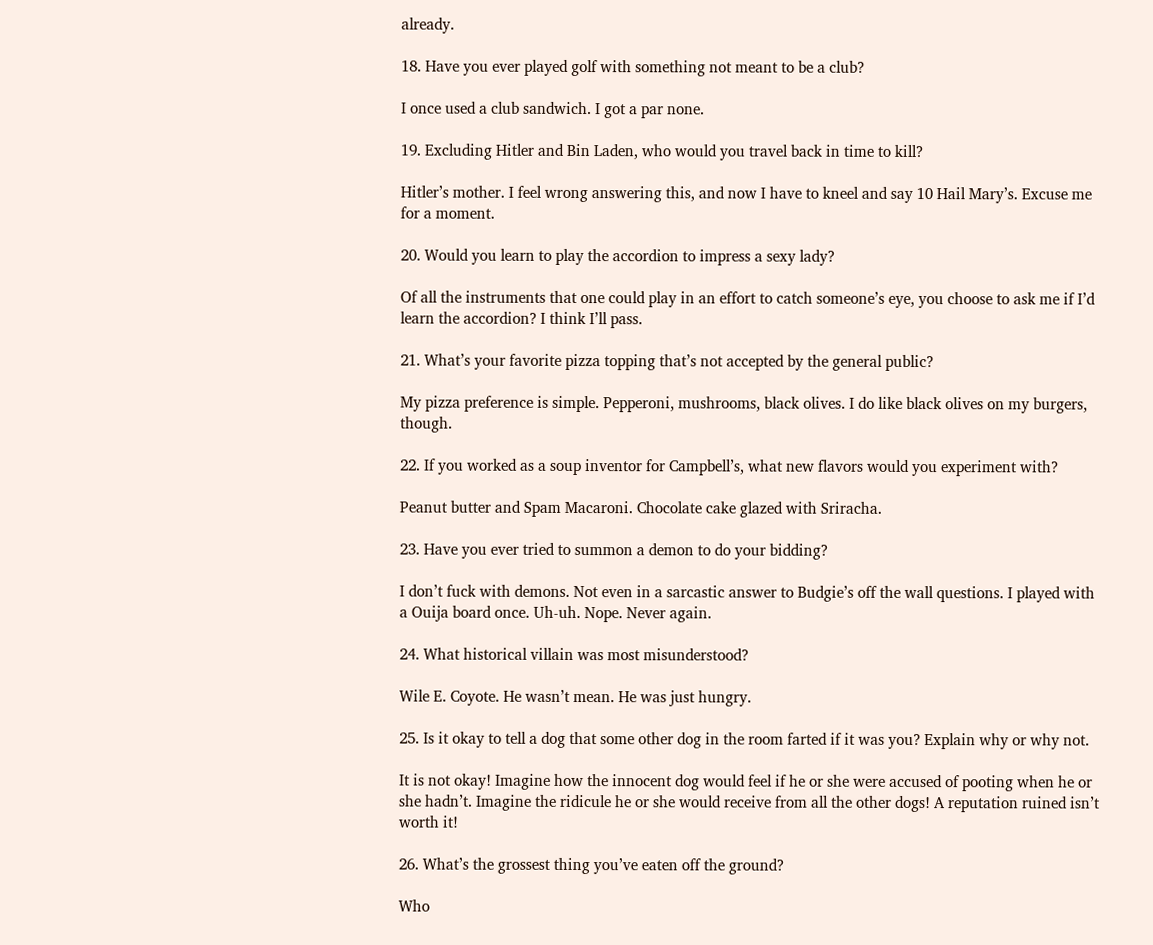already.

18. Have you ever played golf with something not meant to be a club?

I once used a club sandwich. I got a par none.

19. Excluding Hitler and Bin Laden, who would you travel back in time to kill?

Hitler’s mother. I feel wrong answering this, and now I have to kneel and say 10 Hail Mary’s. Excuse me for a moment.

20. Would you learn to play the accordion to impress a sexy lady?

Of all the instruments that one could play in an effort to catch someone’s eye, you choose to ask me if I’d learn the accordion? I think I’ll pass.

21. What’s your favorite pizza topping that’s not accepted by the general public?

My pizza preference is simple. Pepperoni, mushrooms, black olives. I do like black olives on my burgers, though.

22. If you worked as a soup inventor for Campbell’s, what new flavors would you experiment with?

Peanut butter and Spam Macaroni. Chocolate cake glazed with Sriracha.

23. Have you ever tried to summon a demon to do your bidding?

I don’t fuck with demons. Not even in a sarcastic answer to Budgie’s off the wall questions. I played with a Ouija board once. Uh-uh. Nope. Never again.

24. What historical villain was most misunderstood?

Wile E. Coyote. He wasn’t mean. He was just hungry.

25. Is it okay to tell a dog that some other dog in the room farted if it was you? Explain why or why not.

It is not okay! Imagine how the innocent dog would feel if he or she were accused of pooting when he or she hadn’t. Imagine the ridicule he or she would receive from all the other dogs! A reputation ruined isn’t worth it!

26. What’s the grossest thing you’ve eaten off the ground?

Who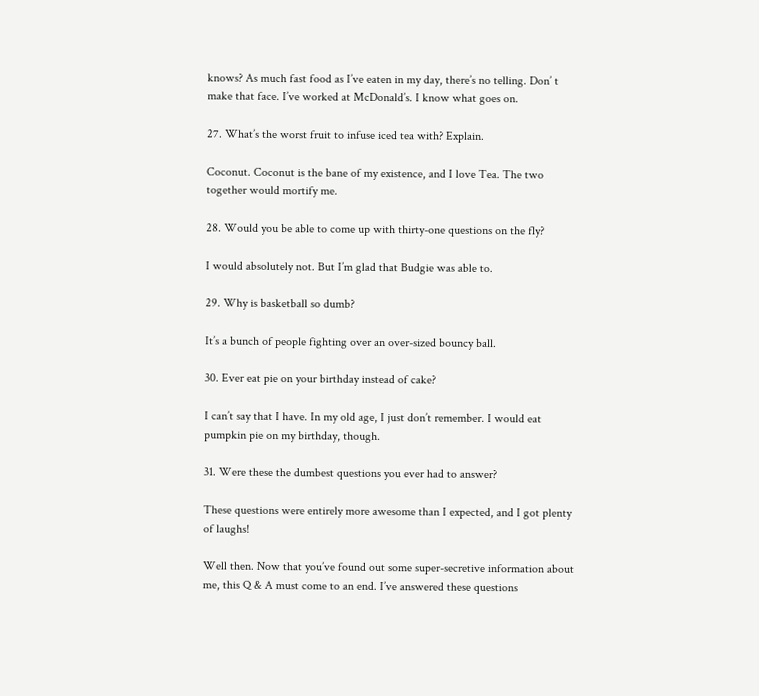knows? As much fast food as I’ve eaten in my day, there’s no telling. Don’ t make that face. I’ve worked at McDonald’s. I know what goes on.

27. What’s the worst fruit to infuse iced tea with? Explain.

Coconut. Coconut is the bane of my existence, and I love Tea. The two together would mortify me.

28. Would you be able to come up with thirty-one questions on the fly?

I would absolutely not. But I’m glad that Budgie was able to.

29. Why is basketball so dumb?

It’s a bunch of people fighting over an over-sized bouncy ball.

30. Ever eat pie on your birthday instead of cake?

I can’t say that I have. In my old age, I just don’t remember. I would eat pumpkin pie on my birthday, though.

31. Were these the dumbest questions you ever had to answer?

These questions were entirely more awesome than I expected, and I got plenty of laughs!

Well then. Now that you’ve found out some super-secretive information about me, this Q & A must come to an end. I’ve answered these questions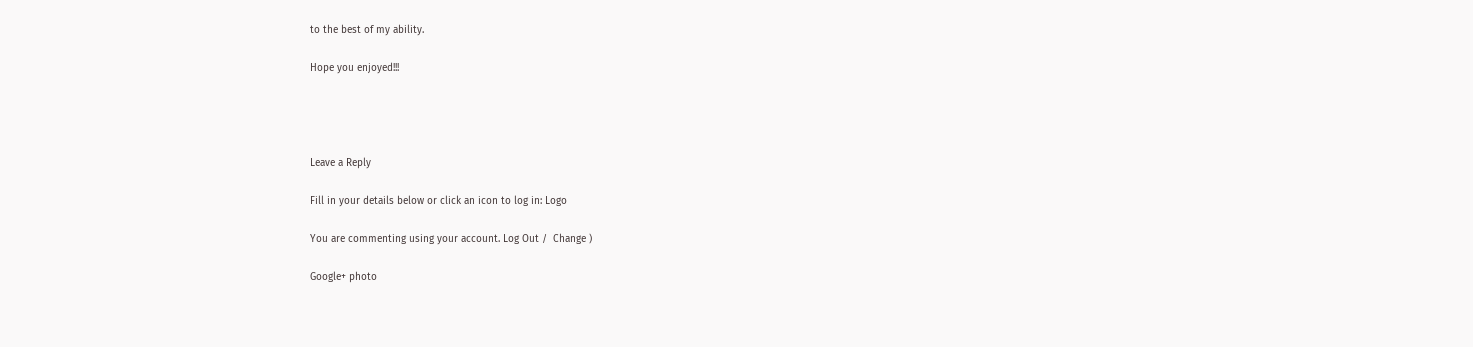to the best of my ability.

Hope you enjoyed!!!




Leave a Reply

Fill in your details below or click an icon to log in: Logo

You are commenting using your account. Log Out /  Change )

Google+ photo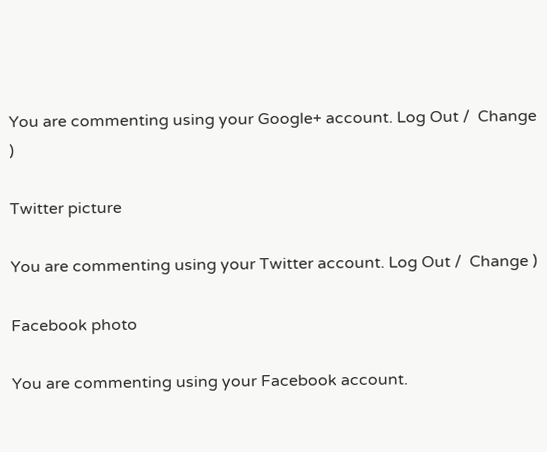You are commenting using your Google+ account. Log Out /  Change )

Twitter picture

You are commenting using your Twitter account. Log Out /  Change )

Facebook photo

You are commenting using your Facebook account.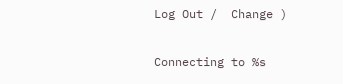Log Out /  Change )

Connecting to %s